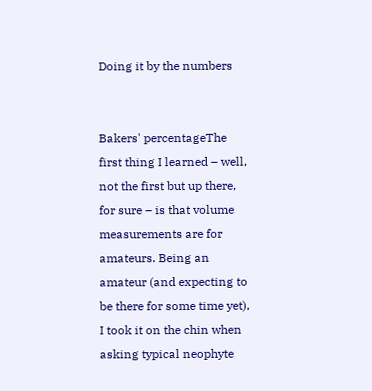Doing it by the numbers


Bakers' percentageThe first thing I learned – well, not the first but up there, for sure – is that volume measurements are for amateurs. Being an amateur (and expecting to be there for some time yet), I took it on the chin when asking typical neophyte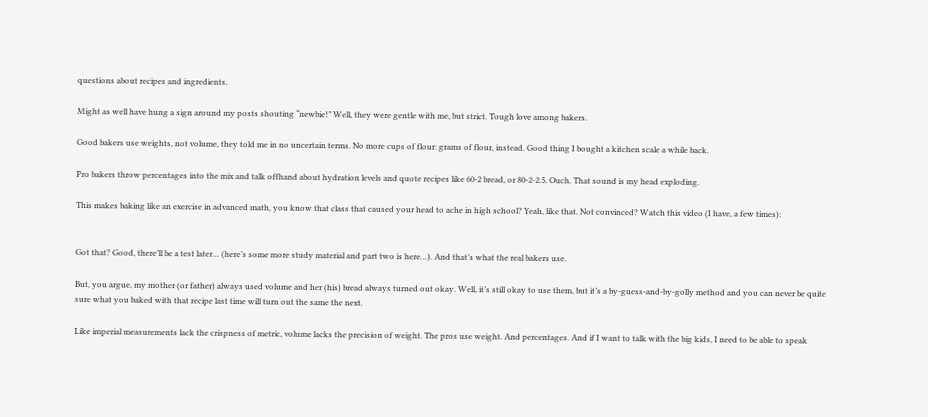questions about recipes and ingredients.

Might as well have hung a sign around my posts shouting “newbie!” Well, they were gentle with me, but strict. Tough love among bakers.

Good bakers use weights, not volume, they told me in no uncertain terms. No more cups of flour: grams of flour, instead. Good thing I bought a kitchen scale a while back.

Pro bakers throw percentages into the mix and talk offhand about hydration levels and quote recipes like 60-2 bread, or 80-2-2.5. Ouch. That sound is my head exploding.

This makes baking like an exercise in advanced math, you know that class that caused your head to ache in high school? Yeah, like that. Not convinced? Watch this video (I have, a few times):


Got that? Good, there’ll be a test later… (here’s some more study material and part two is here…). And that’s what the real bakers use.

But, you argue, my mother (or father) always used volume and her (his) bread always turned out okay. Well, it’s still okay to use them, but it’s a by-guess-and-by-golly method and you can never be quite sure what you baked with that recipe last time will turn out the same the next.

Like imperial measurements lack the crispness of metric, volume lacks the precision of weight. The pros use weight. And percentages. And if I want to talk with the big kids, I need to be able to speak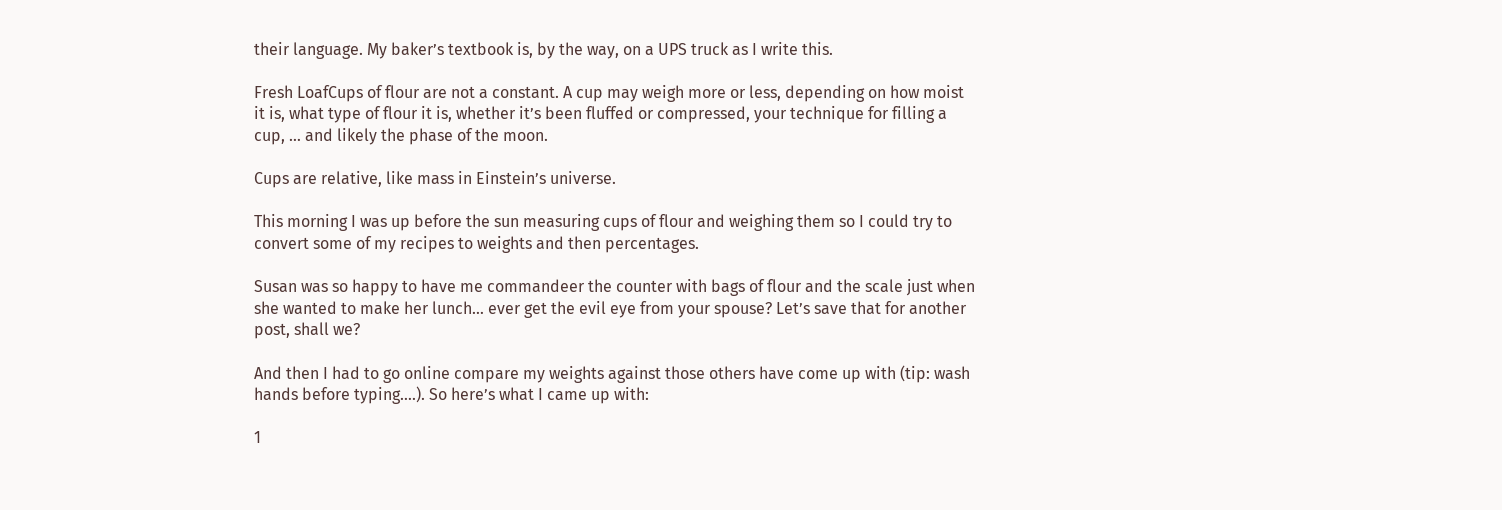their language. My baker’s textbook is, by the way, on a UPS truck as I write this.

Fresh LoafCups of flour are not a constant. A cup may weigh more or less, depending on how moist it is, what type of flour it is, whether it’s been fluffed or compressed, your technique for filling a cup, … and likely the phase of the moon.

Cups are relative, like mass in Einstein’s universe.

This morning I was up before the sun measuring cups of flour and weighing them so I could try to convert some of my recipes to weights and then percentages.

Susan was so happy to have me commandeer the counter with bags of flour and the scale just when she wanted to make her lunch… ever get the evil eye from your spouse? Let’s save that for another post, shall we?

And then I had to go online compare my weights against those others have come up with (tip: wash hands before typing….). So here’s what I came up with:

1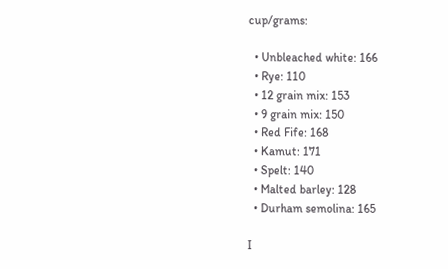cup/grams:

  • Unbleached white: 166
  • Rye: 110
  • 12 grain mix: 153
  • 9 grain mix: 150
  • Red Fife: 168
  • Kamut: 171
  • Spelt: 140
  • Malted barley: 128
  • Durham semolina: 165

I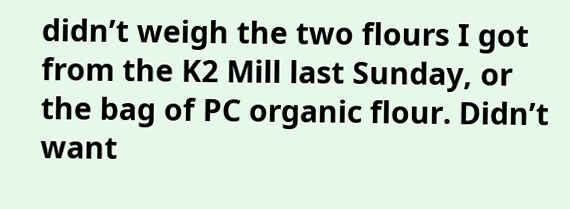didn’t weigh the two flours I got from the K2 Mill last Sunday, or the bag of PC organic flour. Didn’t want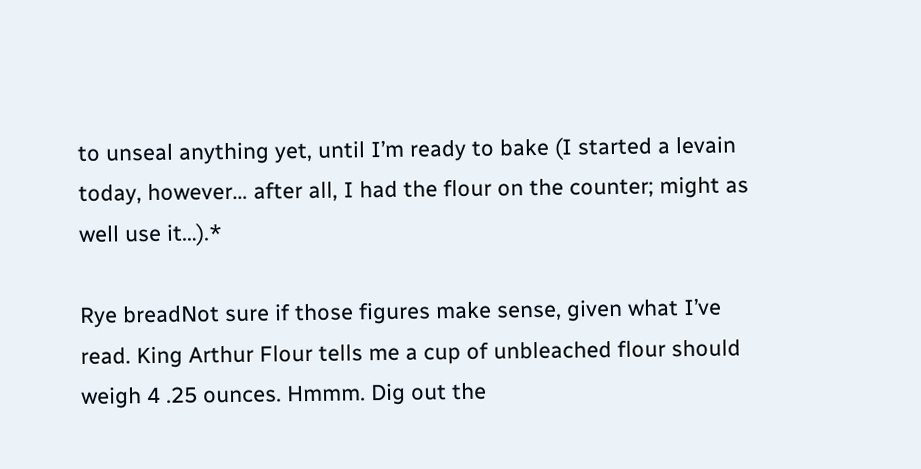to unseal anything yet, until I’m ready to bake (I started a levain today, however… after all, I had the flour on the counter; might as well use it…).*

Rye breadNot sure if those figures make sense, given what I’ve read. King Arthur Flour tells me a cup of unbleached flour should weigh 4 .25 ounces. Hmmm. Dig out the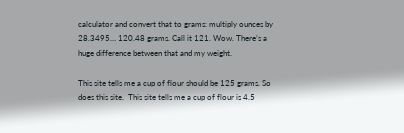calculator and convert that to grams: multiply ounces by 28.3495… 120.48 grams. Call it 121. Wow. There’s a huge difference between that and my weight.

This site tells me a cup of flour should be 125 grams. So does this site.  This site tells me a cup of flour is 4.5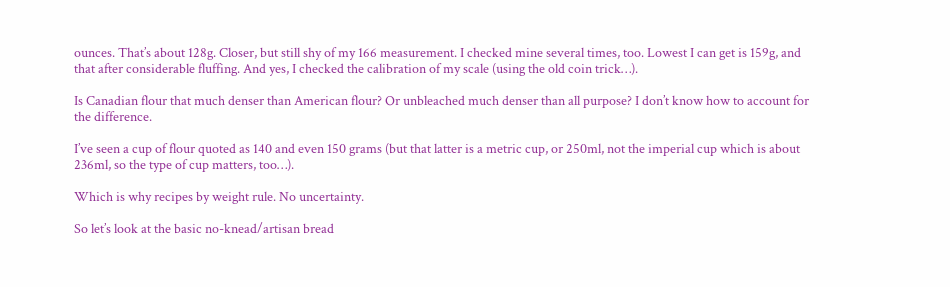ounces. That’s about 128g. Closer, but still shy of my 166 measurement. I checked mine several times, too. Lowest I can get is 159g, and that after considerable fluffing. And yes, I checked the calibration of my scale (using the old coin trick…).

Is Canadian flour that much denser than American flour? Or unbleached much denser than all purpose? I don’t know how to account for the difference.

I’ve seen a cup of flour quoted as 140 and even 150 grams (but that latter is a metric cup, or 250ml, not the imperial cup which is about 236ml, so the type of cup matters, too…).

Which is why recipes by weight rule. No uncertainty.

So let’s look at the basic no-knead/artisan bread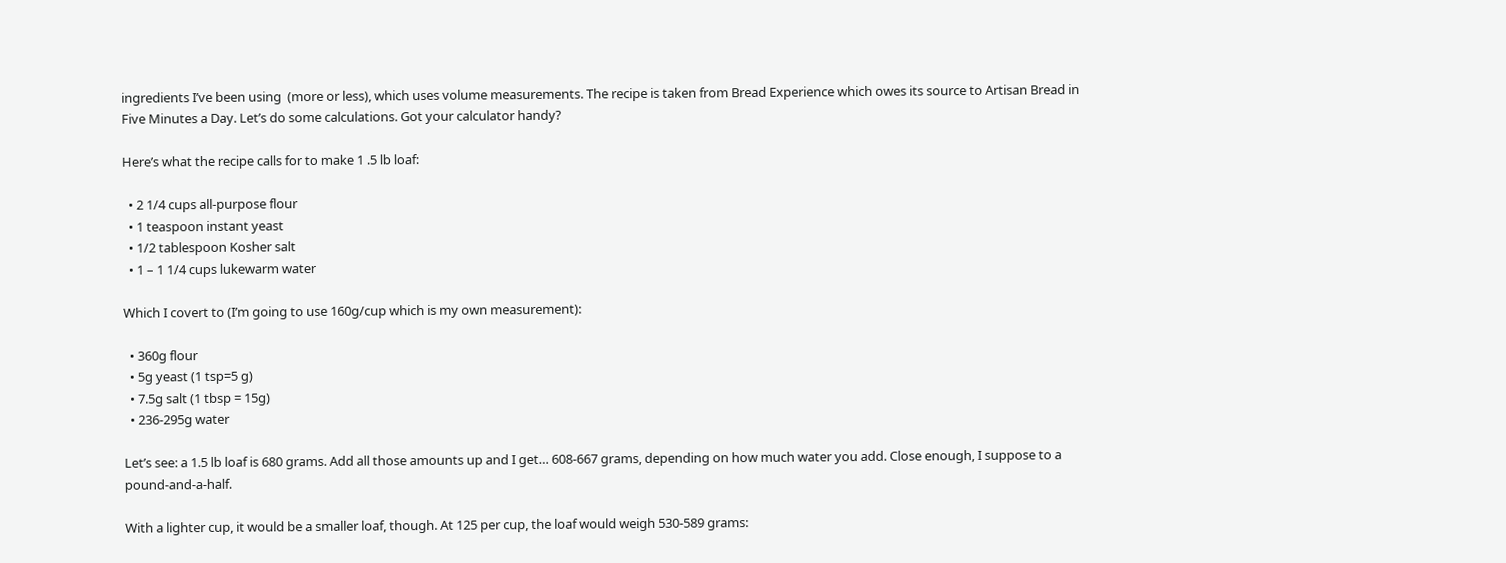ingredients I’ve been using  (more or less), which uses volume measurements. The recipe is taken from Bread Experience which owes its source to Artisan Bread in Five Minutes a Day. Let’s do some calculations. Got your calculator handy?

Here’s what the recipe calls for to make 1 .5 lb loaf:

  • 2 1/4 cups all-purpose flour
  • 1 teaspoon instant yeast
  • 1/2 tablespoon Kosher salt
  • 1 – 1 1/4 cups lukewarm water

Which I covert to (I’m going to use 160g/cup which is my own measurement):

  • 360g flour
  • 5g yeast (1 tsp=5 g)
  • 7.5g salt (1 tbsp = 15g)
  • 236-295g water

Let’s see: a 1.5 lb loaf is 680 grams. Add all those amounts up and I get… 608-667 grams, depending on how much water you add. Close enough, I suppose to a pound-and-a-half.

With a lighter cup, it would be a smaller loaf, though. At 125 per cup, the loaf would weigh 530-589 grams: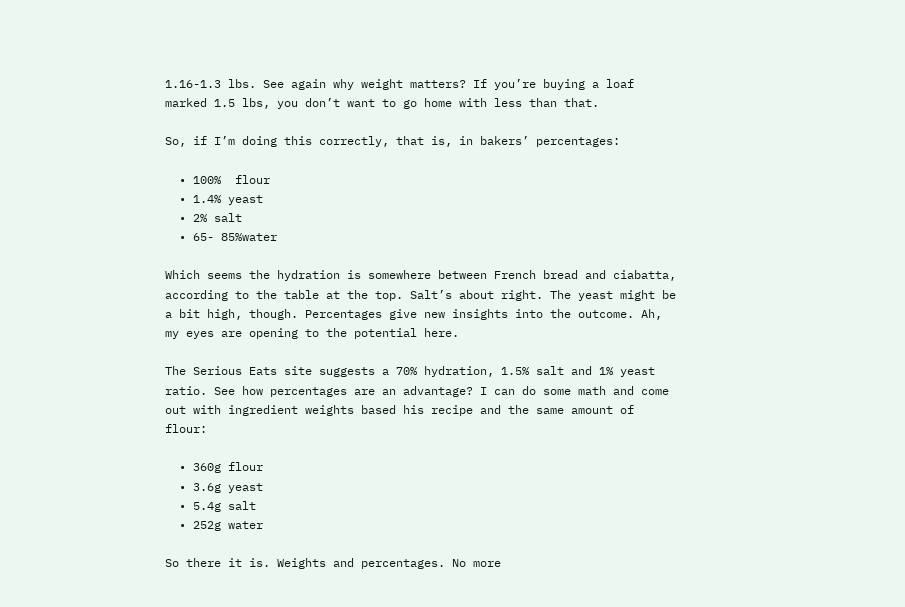1.16-1.3 lbs. See again why weight matters? If you’re buying a loaf marked 1.5 lbs, you don’t want to go home with less than that.

So, if I’m doing this correctly, that is, in bakers’ percentages:

  • 100%  flour
  • 1.4% yeast
  • 2% salt
  • 65- 85%water

Which seems the hydration is somewhere between French bread and ciabatta, according to the table at the top. Salt’s about right. The yeast might be a bit high, though. Percentages give new insights into the outcome. Ah, my eyes are opening to the potential here.

The Serious Eats site suggests a 70% hydration, 1.5% salt and 1% yeast ratio. See how percentages are an advantage? I can do some math and come out with ingredient weights based his recipe and the same amount of flour:

  • 360g flour
  • 3.6g yeast
  • 5.4g salt
  • 252g water

So there it is. Weights and percentages. No more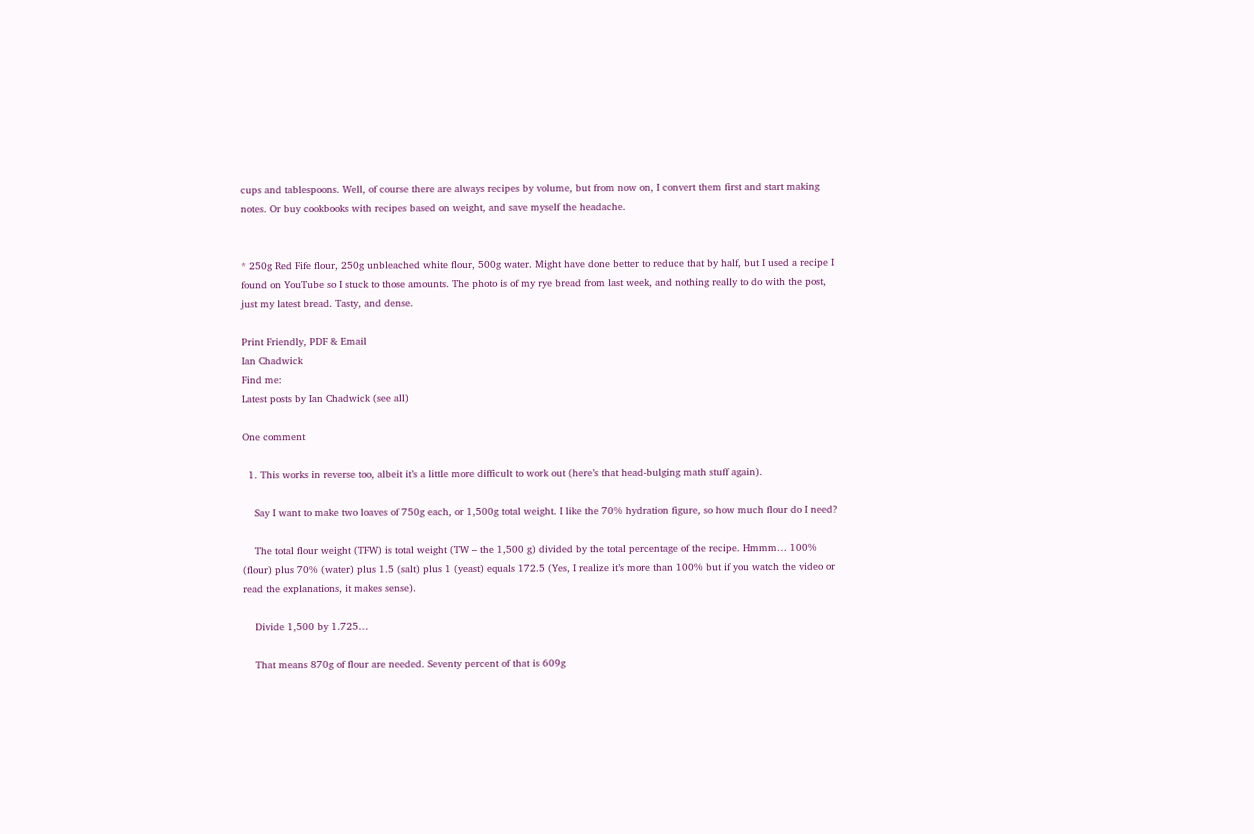cups and tablespoons. Well, of course there are always recipes by volume, but from now on, I convert them first and start making notes. Or buy cookbooks with recipes based on weight, and save myself the headache.


* 250g Red Fife flour, 250g unbleached white flour, 500g water. Might have done better to reduce that by half, but I used a recipe I found on YouTube so I stuck to those amounts. The photo is of my rye bread from last week, and nothing really to do with the post, just my latest bread. Tasty, and dense.

Print Friendly, PDF & Email
Ian Chadwick
Find me:
Latest posts by Ian Chadwick (see all)

One comment

  1. This works in reverse too, albeit it’s a little more difficult to work out (here’s that head-bulging math stuff again).

    Say I want to make two loaves of 750g each, or 1,500g total weight. I like the 70% hydration figure, so how much flour do I need?

    The total flour weight (TFW) is total weight (TW – the 1,500 g) divided by the total percentage of the recipe. Hmmm… 100% (flour) plus 70% (water) plus 1.5 (salt) plus 1 (yeast) equals 172.5 (Yes, I realize it’s more than 100% but if you watch the video or read the explanations, it makes sense).

    Divide 1,500 by 1.725…

    That means 870g of flour are needed. Seventy percent of that is 609g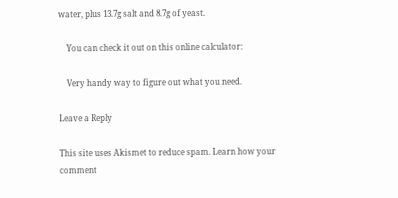water, plus 13.7g salt and 8.7g of yeast.

    You can check it out on this online calculator:

    Very handy way to figure out what you need.

Leave a Reply

This site uses Akismet to reduce spam. Learn how your comment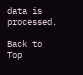data is processed.

Back to Top